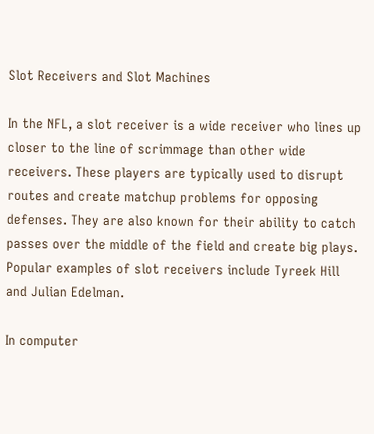Slot Receivers and Slot Machines

In the NFL, a slot receiver is a wide receiver who lines up closer to the line of scrimmage than other wide receivers. These players are typically used to disrupt routes and create matchup problems for opposing defenses. They are also known for their ability to catch passes over the middle of the field and create big plays. Popular examples of slot receivers include Tyreek Hill and Julian Edelman.

In computer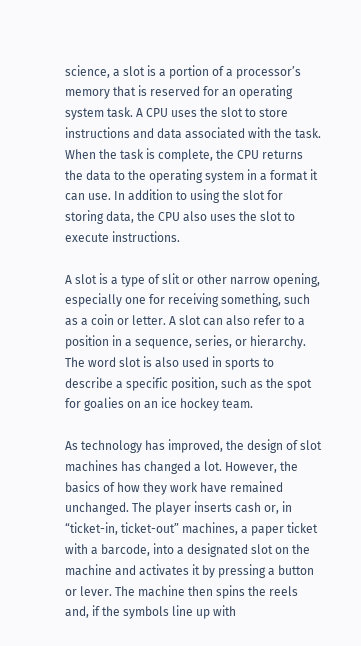science, a slot is a portion of a processor’s memory that is reserved for an operating system task. A CPU uses the slot to store instructions and data associated with the task. When the task is complete, the CPU returns the data to the operating system in a format it can use. In addition to using the slot for storing data, the CPU also uses the slot to execute instructions.

A slot is a type of slit or other narrow opening, especially one for receiving something, such as a coin or letter. A slot can also refer to a position in a sequence, series, or hierarchy. The word slot is also used in sports to describe a specific position, such as the spot for goalies on an ice hockey team.

As technology has improved, the design of slot machines has changed a lot. However, the basics of how they work have remained unchanged. The player inserts cash or, in “ticket-in, ticket-out” machines, a paper ticket with a barcode, into a designated slot on the machine and activates it by pressing a button or lever. The machine then spins the reels and, if the symbols line up with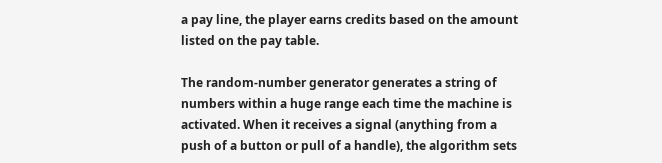a pay line, the player earns credits based on the amount listed on the pay table.

The random-number generator generates a string of numbers within a huge range each time the machine is activated. When it receives a signal (anything from a push of a button or pull of a handle), the algorithm sets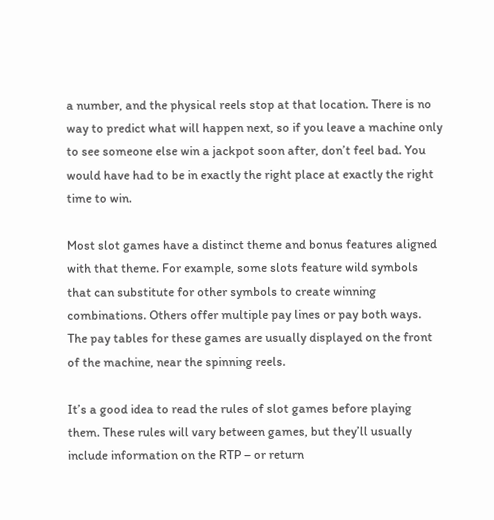a number, and the physical reels stop at that location. There is no way to predict what will happen next, so if you leave a machine only to see someone else win a jackpot soon after, don’t feel bad. You would have had to be in exactly the right place at exactly the right time to win.

Most slot games have a distinct theme and bonus features aligned with that theme. For example, some slots feature wild symbols that can substitute for other symbols to create winning combinations. Others offer multiple pay lines or pay both ways. The pay tables for these games are usually displayed on the front of the machine, near the spinning reels.

It’s a good idea to read the rules of slot games before playing them. These rules will vary between games, but they’ll usually include information on the RTP – or return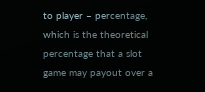to player – percentage, which is the theoretical percentage that a slot game may payout over a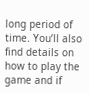long period of time. You’ll also find details on how to play the game and if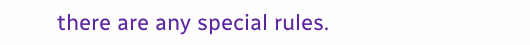there are any special rules.